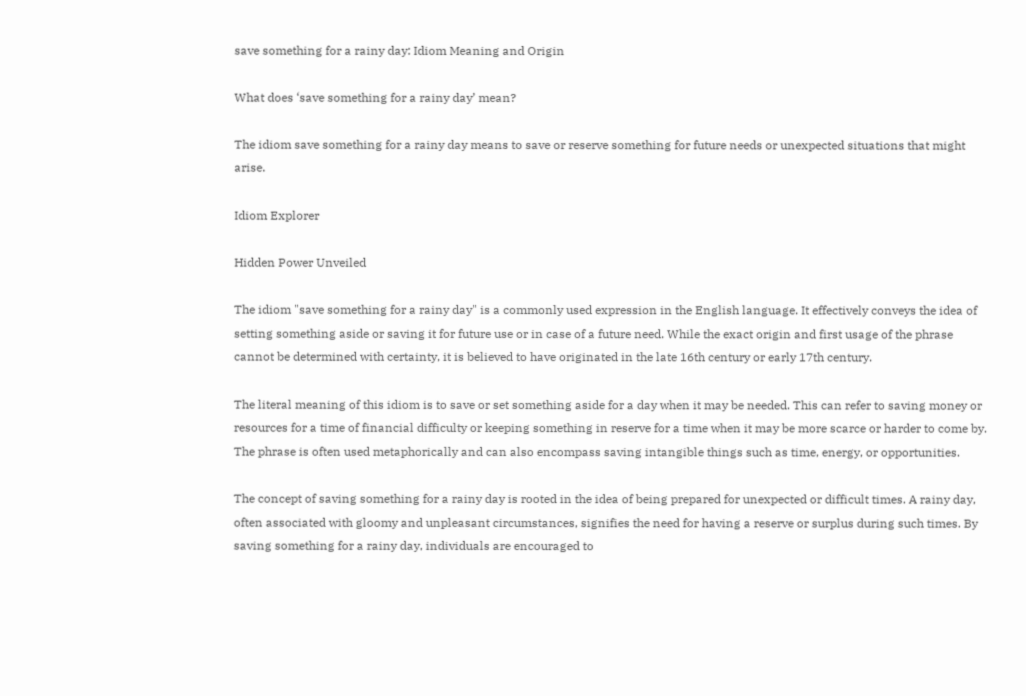save something for a rainy day: Idiom Meaning and Origin

What does ‘save something for a rainy day’ mean?

The idiom save something for a rainy day means to save or reserve something for future needs or unexpected situations that might arise.

Idiom Explorer

Hidden Power Unveiled

The idiom "save something for a rainy day" is a commonly used expression in the English language. It effectively conveys the idea of setting something aside or saving it for future use or in case of a future need. While the exact origin and first usage of the phrase cannot be determined with certainty, it is believed to have originated in the late 16th century or early 17th century.

The literal meaning of this idiom is to save or set something aside for a day when it may be needed. This can refer to saving money or resources for a time of financial difficulty or keeping something in reserve for a time when it may be more scarce or harder to come by. The phrase is often used metaphorically and can also encompass saving intangible things such as time, energy, or opportunities.

The concept of saving something for a rainy day is rooted in the idea of being prepared for unexpected or difficult times. A rainy day, often associated with gloomy and unpleasant circumstances, signifies the need for having a reserve or surplus during such times. By saving something for a rainy day, individuals are encouraged to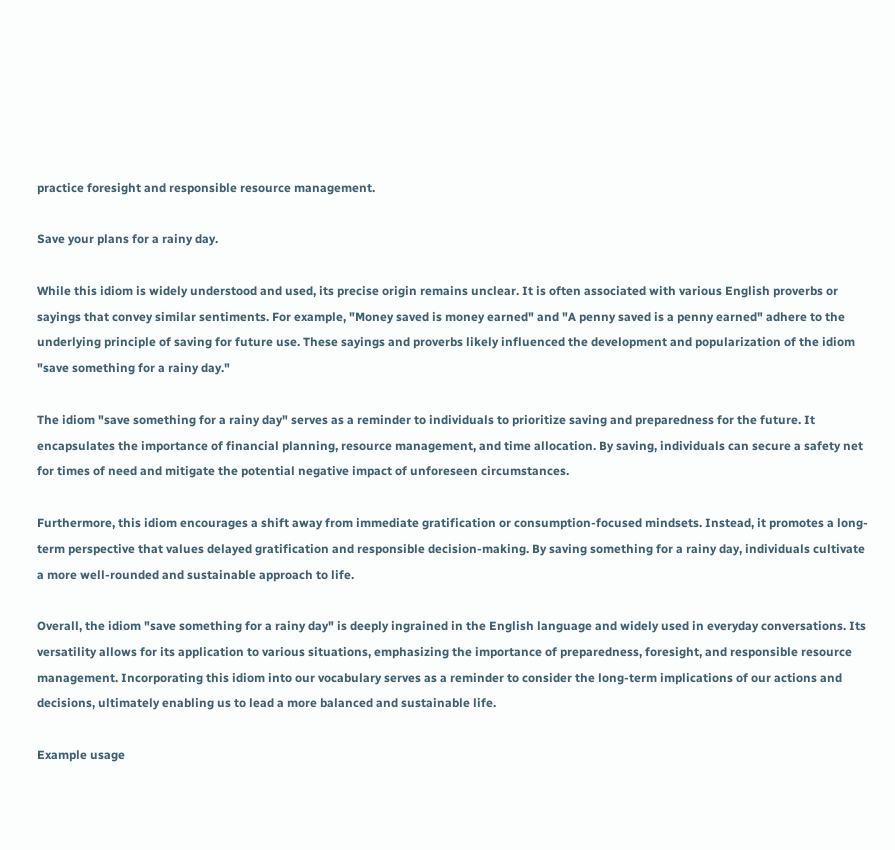practice foresight and responsible resource management.

Save your plans for a rainy day.

While this idiom is widely understood and used, its precise origin remains unclear. It is often associated with various English proverbs or sayings that convey similar sentiments. For example, "Money saved is money earned" and "A penny saved is a penny earned" adhere to the underlying principle of saving for future use. These sayings and proverbs likely influenced the development and popularization of the idiom "save something for a rainy day."

The idiom "save something for a rainy day" serves as a reminder to individuals to prioritize saving and preparedness for the future. It encapsulates the importance of financial planning, resource management, and time allocation. By saving, individuals can secure a safety net for times of need and mitigate the potential negative impact of unforeseen circumstances.

Furthermore, this idiom encourages a shift away from immediate gratification or consumption-focused mindsets. Instead, it promotes a long-term perspective that values delayed gratification and responsible decision-making. By saving something for a rainy day, individuals cultivate a more well-rounded and sustainable approach to life.

Overall, the idiom "save something for a rainy day" is deeply ingrained in the English language and widely used in everyday conversations. Its versatility allows for its application to various situations, emphasizing the importance of preparedness, foresight, and responsible resource management. Incorporating this idiom into our vocabulary serves as a reminder to consider the long-term implications of our actions and decisions, ultimately enabling us to lead a more balanced and sustainable life.

Example usage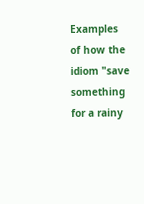Examples of how the idiom "save something for a rainy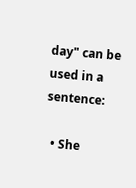day" can be used in a sentence:

  • She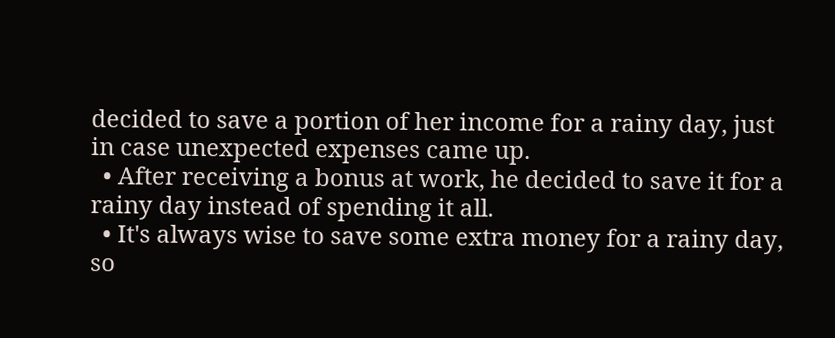decided to save a portion of her income for a rainy day, just in case unexpected expenses came up.
  • After receiving a bonus at work, he decided to save it for a rainy day instead of spending it all.
  • It's always wise to save some extra money for a rainy day, so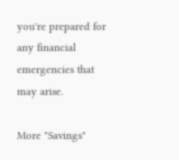you're prepared for any financial emergencies that may arise.

More "Savings"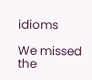idioms

We missed the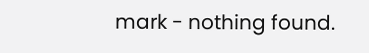mark - nothing found.